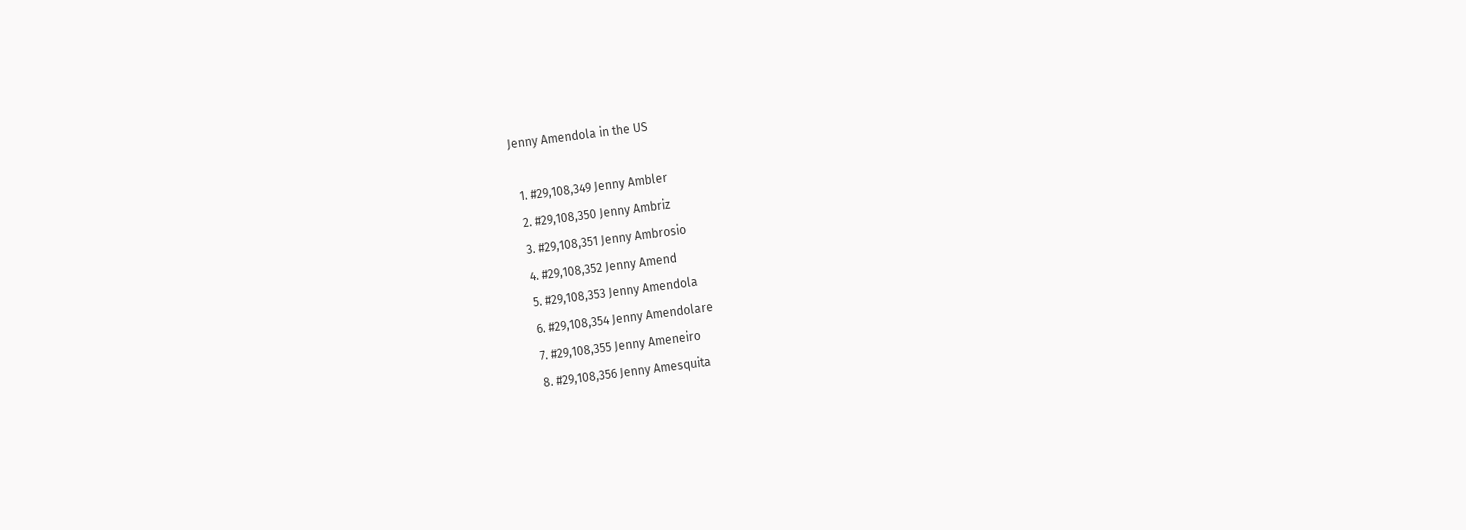Jenny Amendola in the US

  1. #29,108,349 Jenny Ambler
  2. #29,108,350 Jenny Ambriz
  3. #29,108,351 Jenny Ambrosio
  4. #29,108,352 Jenny Amend
  5. #29,108,353 Jenny Amendola
  6. #29,108,354 Jenny Amendolare
  7. #29,108,355 Jenny Ameneiro
  8. #29,108,356 Jenny Amesquita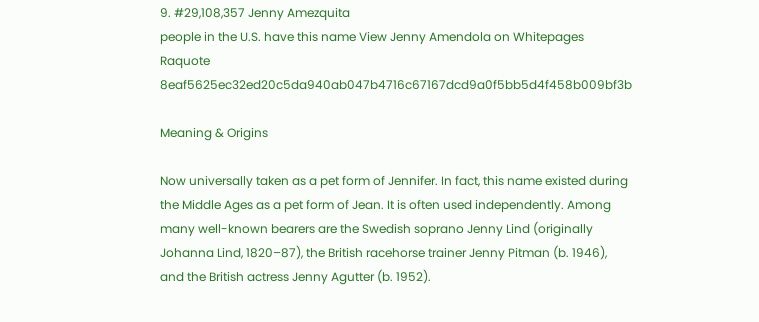9. #29,108,357 Jenny Amezquita
people in the U.S. have this name View Jenny Amendola on Whitepages Raquote 8eaf5625ec32ed20c5da940ab047b4716c67167dcd9a0f5bb5d4f458b009bf3b

Meaning & Origins

Now universally taken as a pet form of Jennifer. In fact, this name existed during the Middle Ages as a pet form of Jean. It is often used independently. Among many well-known bearers are the Swedish soprano Jenny Lind (originally Johanna Lind, 1820–87), the British racehorse trainer Jenny Pitman (b. 1946), and the British actress Jenny Agutter (b. 1952).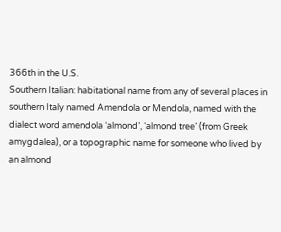366th in the U.S.
Southern Italian: habitational name from any of several places in southern Italy named Amendola or Mendola, named with the dialect word amendola ‘almond’, ‘almond tree’ (from Greek amygdalea), or a topographic name for someone who lived by an almond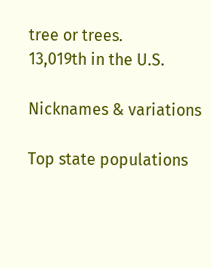tree or trees.
13,019th in the U.S.

Nicknames & variations

Top state populations